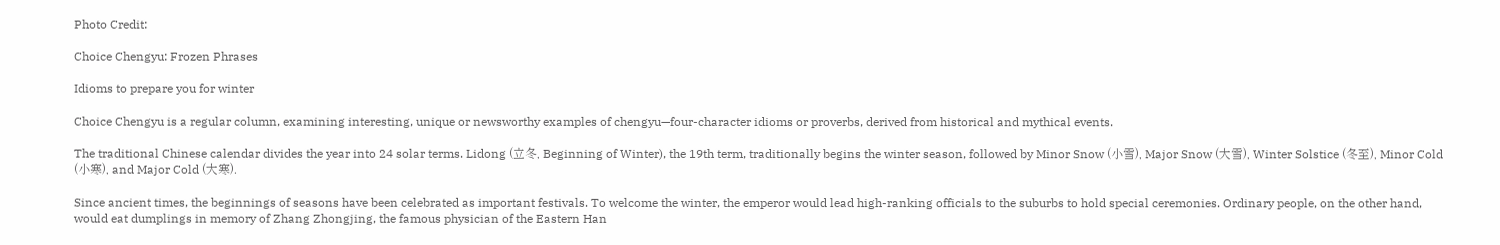Photo Credit:

Choice Chengyu: Frozen Phrases

Idioms to prepare you for winter

Choice Chengyu is a regular column, examining interesting, unique or newsworthy examples of chengyu—four-character idioms or proverbs, derived from historical and mythical events.

The traditional Chinese calendar divides the year into 24 solar terms. Lidong (立冬, Beginning of Winter), the 19th term, traditionally begins the winter season, followed by Minor Snow (小雪), Major Snow (大雪), Winter Solstice (冬至), Minor Cold (小寒), and Major Cold (大寒).

Since ancient times, the beginnings of seasons have been celebrated as important festivals. To welcome the winter, the emperor would lead high-ranking officials to the suburbs to hold special ceremonies. Ordinary people, on the other hand, would eat dumplings in memory of Zhang Zhongjing, the famous physician of the Eastern Han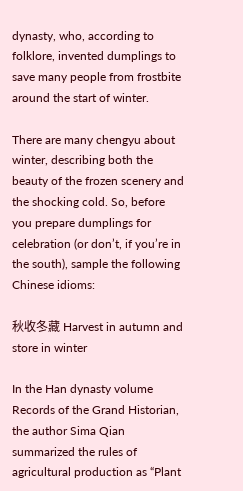dynasty, who, according to folklore, invented dumplings to save many people from frostbite around the start of winter.

There are many chengyu about winter, describing both the beauty of the frozen scenery and the shocking cold. So, before you prepare dumplings for celebration (or don’t, if you’re in the south), sample the following Chinese idioms:

秋收冬藏 Harvest in autumn and store in winter

In the Han dynasty volume Records of the Grand Historian, the author Sima Qian summarized the rules of agricultural production as “Plant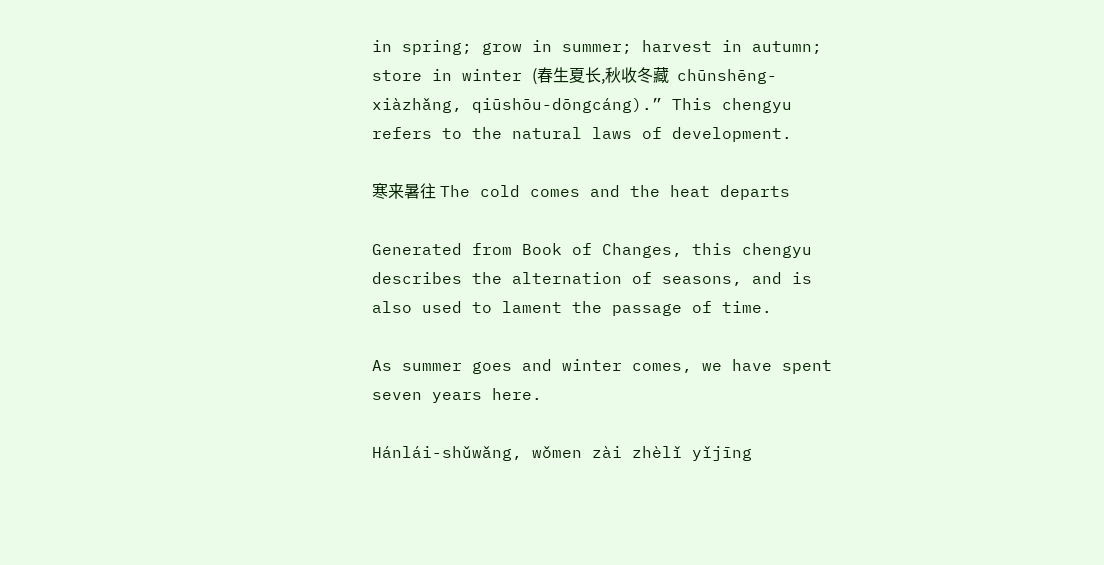in spring; grow in summer; harvest in autumn; store in winter (春生夏长,秋收冬藏  chūnshēng-xiàzhǎng, qiūshōu-dōngcáng).” This chengyu refers to the natural laws of development.

寒来暑往 The cold comes and the heat departs

Generated from Book of Changes, this chengyu describes the alternation of seasons, and is also used to lament the passage of time.

As summer goes and winter comes, we have spent seven years here.

Hánlái-shǔwǎng, wǒmen zài zhèlǐ yǐjīng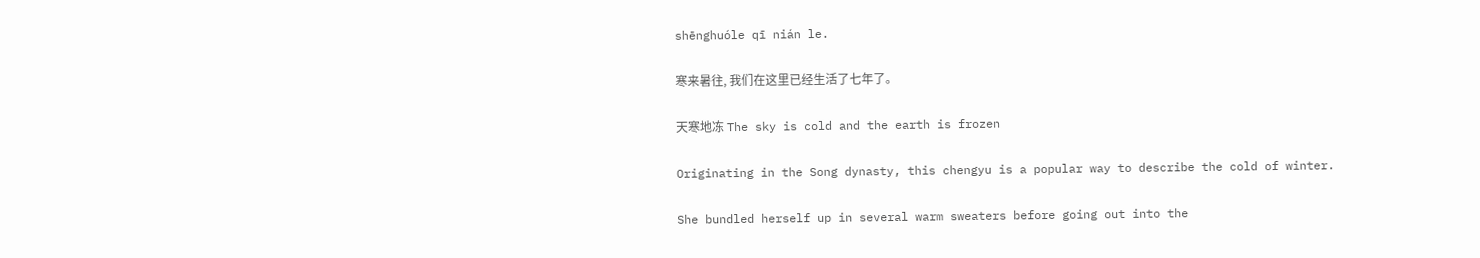shēnghuóle qī nián le.

寒来暑往, 我们在这里已经生活了七年了。

天寒地冻 The sky is cold and the earth is frozen

Originating in the Song dynasty, this chengyu is a popular way to describe the cold of winter.

She bundled herself up in several warm sweaters before going out into the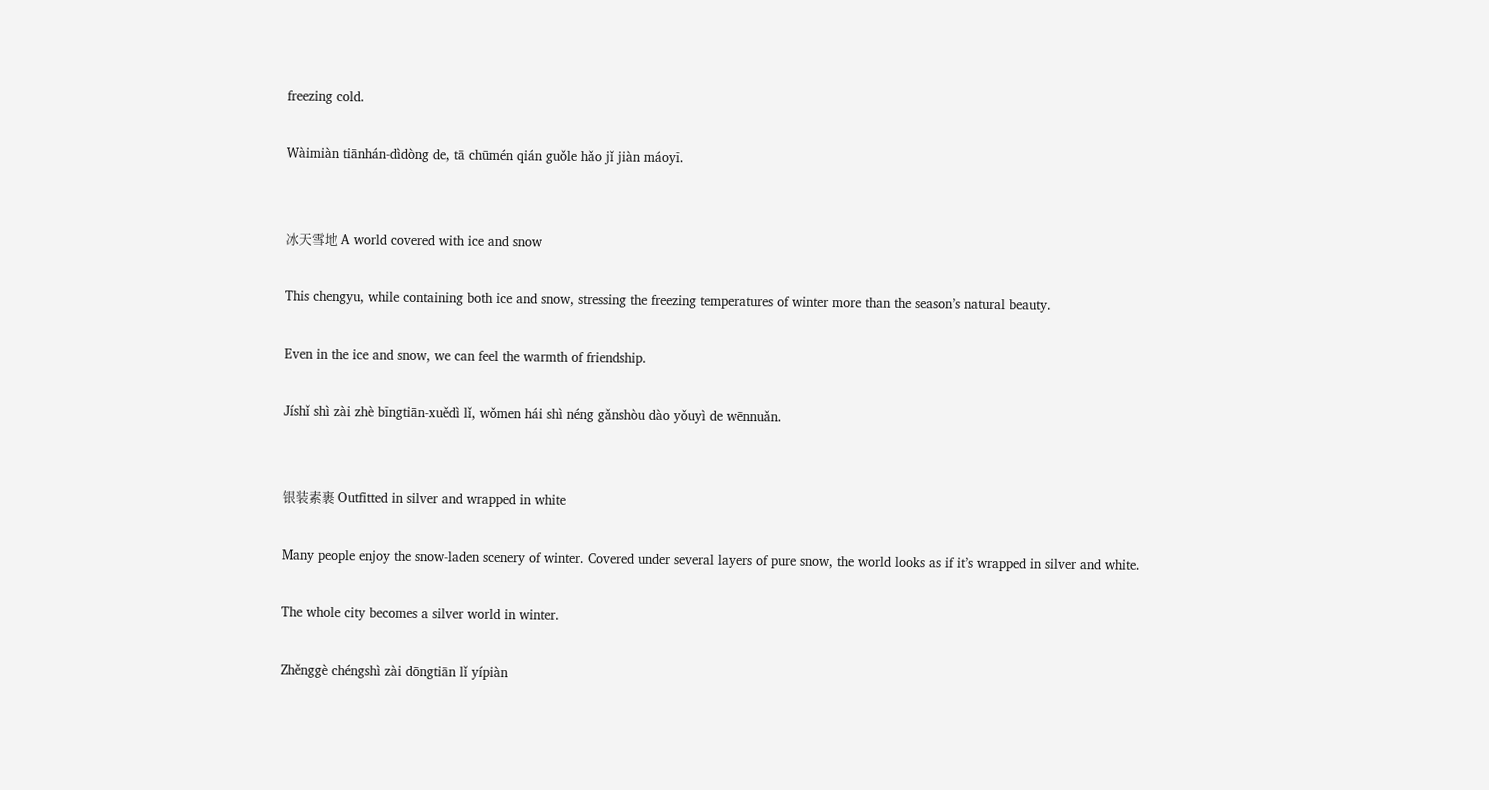freezing cold.

Wàimiàn tiānhán-dìdòng de, tā chūmén qián guǒle hǎo jǐ jiàn máoyī.


冰天雪地 A world covered with ice and snow

This chengyu, while containing both ice and snow, stressing the freezing temperatures of winter more than the season’s natural beauty.

Even in the ice and snow, we can feel the warmth of friendship.

Jíshǐ shì zài zhè bīngtiān-xuědì lǐ, wǒmen hái shì néng gǎnshòu dào yǒuyì de wēnnuǎn.


银装素裹 Outfitted in silver and wrapped in white

Many people enjoy the snow-laden scenery of winter. Covered under several layers of pure snow, the world looks as if it’s wrapped in silver and white.

The whole city becomes a silver world in winter.

Zhěnggè chéngshì zài dōngtiān lǐ yípiàn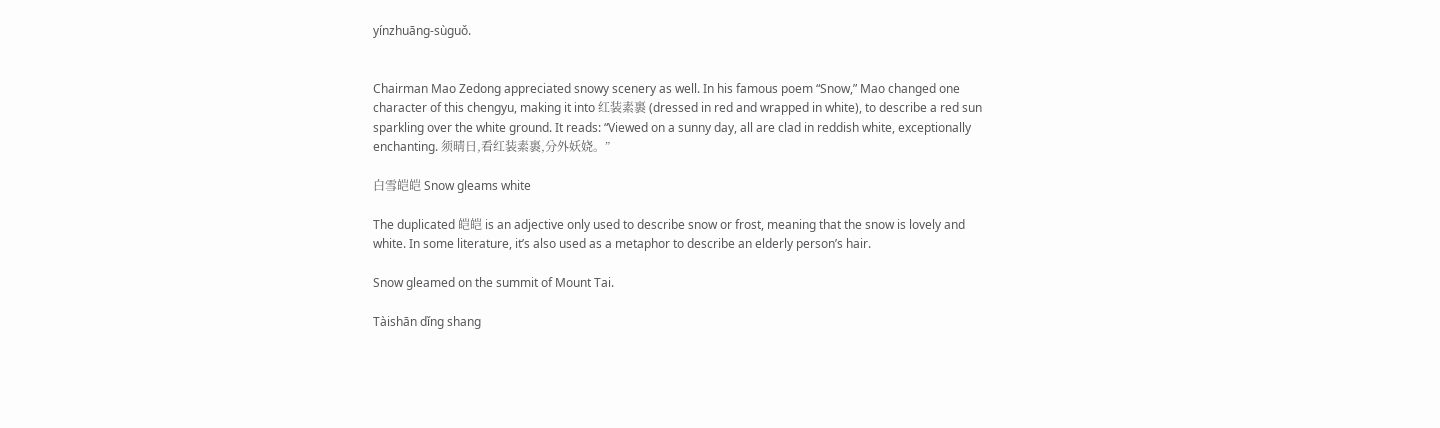yínzhuāng-sùguǒ.


Chairman Mao Zedong appreciated snowy scenery as well. In his famous poem “Snow,” Mao changed one character of this chengyu, making it into 红装素裹 (dressed in red and wrapped in white), to describe a red sun sparkling over the white ground. It reads: “Viewed on a sunny day, all are clad in reddish white, exceptionally enchanting. 须晴日,看红装素裹,分外妖娆。”

白雪皑皑 Snow gleams white

The duplicated 皑皑 is an adjective only used to describe snow or frost, meaning that the snow is lovely and white. In some literature, it’s also used as a metaphor to describe an elderly person’s hair.

Snow gleamed on the summit of Mount Tai.

Tàishān dǐng shang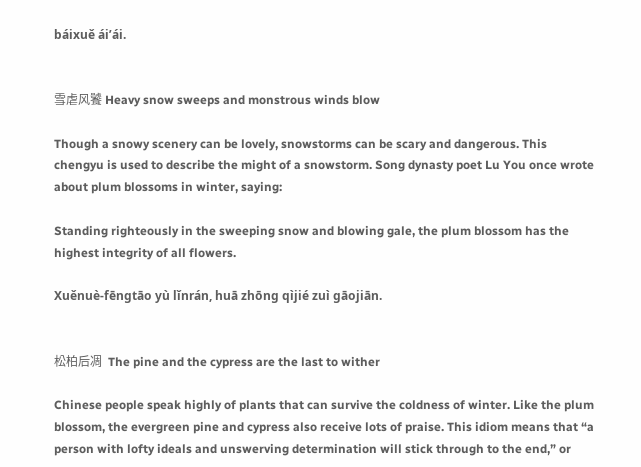báixuě ái’ái.


雪虐风饕 Heavy snow sweeps and monstrous winds blow

Though a snowy scenery can be lovely, snowstorms can be scary and dangerous. This chengyu is used to describe the might of a snowstorm. Song dynasty poet Lu You once wrote about plum blossoms in winter, saying:

Standing righteously in the sweeping snow and blowing gale, the plum blossom has the highest integrity of all flowers.

Xuěnuè-fēngtāo yù lǐnrán, huā zhōng qìjié zuì gāojiān.


松柏后凋  The pine and the cypress are the last to wither

Chinese people speak highly of plants that can survive the coldness of winter. Like the plum blossom, the evergreen pine and cypress also receive lots of praise. This idiom means that “a person with lofty ideals and unswerving determination will stick through to the end,” or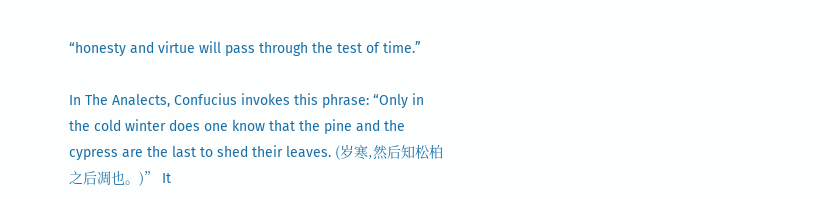“honesty and virtue will pass through the test of time.”

In The Analects, Confucius invokes this phrase: “Only in the cold winter does one know that the pine and the cypress are the last to shed their leaves. (岁寒,然后知松柏之后凋也。)” It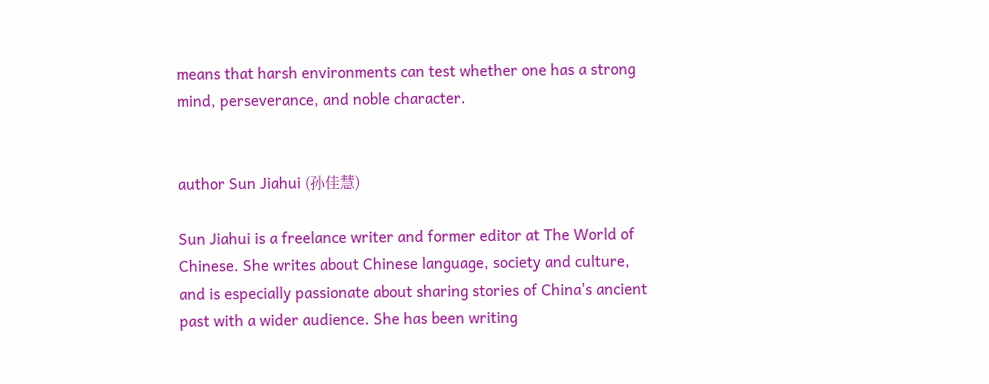means that harsh environments can test whether one has a strong mind, perseverance, and noble character.


author Sun Jiahui (孙佳慧)

Sun Jiahui is a freelance writer and former editor at The World of Chinese. She writes about Chinese language, society and culture, and is especially passionate about sharing stories of China's ancient past with a wider audience. She has been writing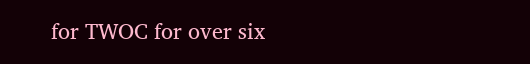for TWOC for over six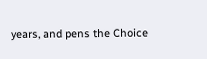years, and pens the Choice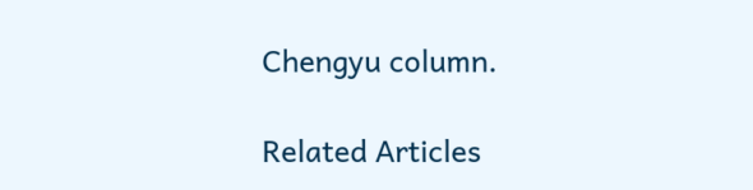Chengyu column.

Related Articles